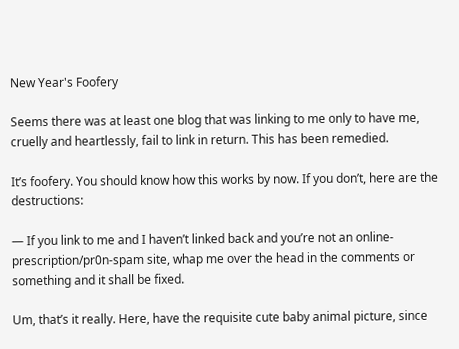New Year's Foofery

Seems there was at least one blog that was linking to me only to have me, cruelly and heartlessly, fail to link in return. This has been remedied.

It’s foofery. You should know how this works by now. If you don’t, here are the destructions:

— If you link to me and I haven’t linked back and you’re not an online-prescription/pr0n-spam site, whap me over the head in the comments or something and it shall be fixed.

Um, that’s it really. Here, have the requisite cute baby animal picture, since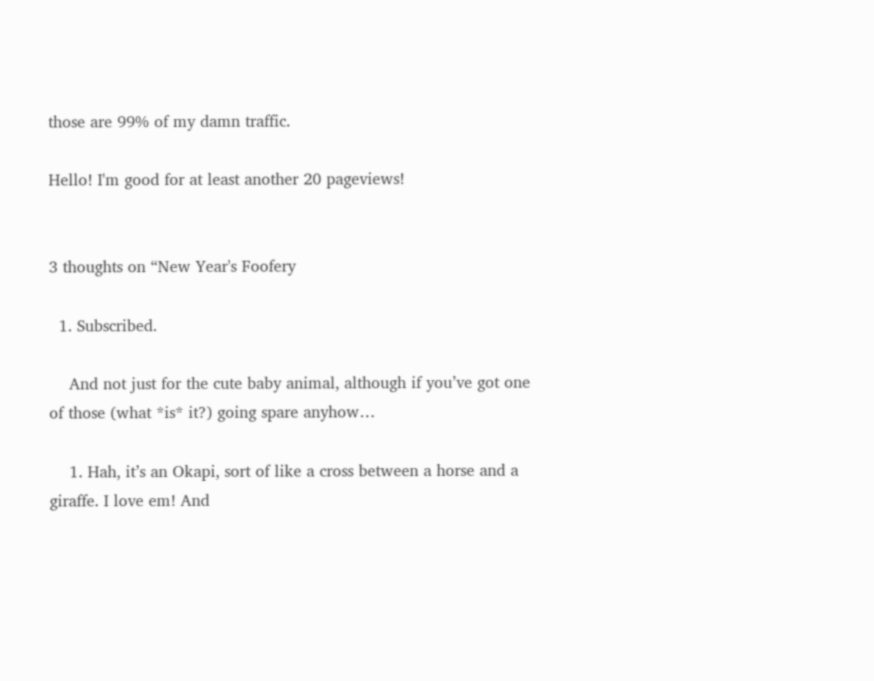those are 99% of my damn traffic.

Hello! I'm good for at least another 20 pageviews!


3 thoughts on “New Year's Foofery

  1. Subscribed.

    And not just for the cute baby animal, although if you’ve got one of those (what *is* it?) going spare anyhow…

    1. Hah, it’s an Okapi, sort of like a cross between a horse and a giraffe. I love em! And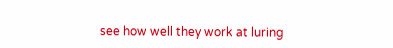see how well they work at luring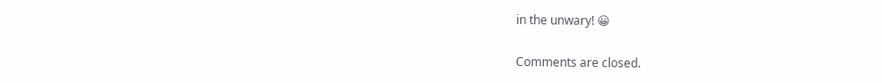in the unwary! 😀

Comments are closed.